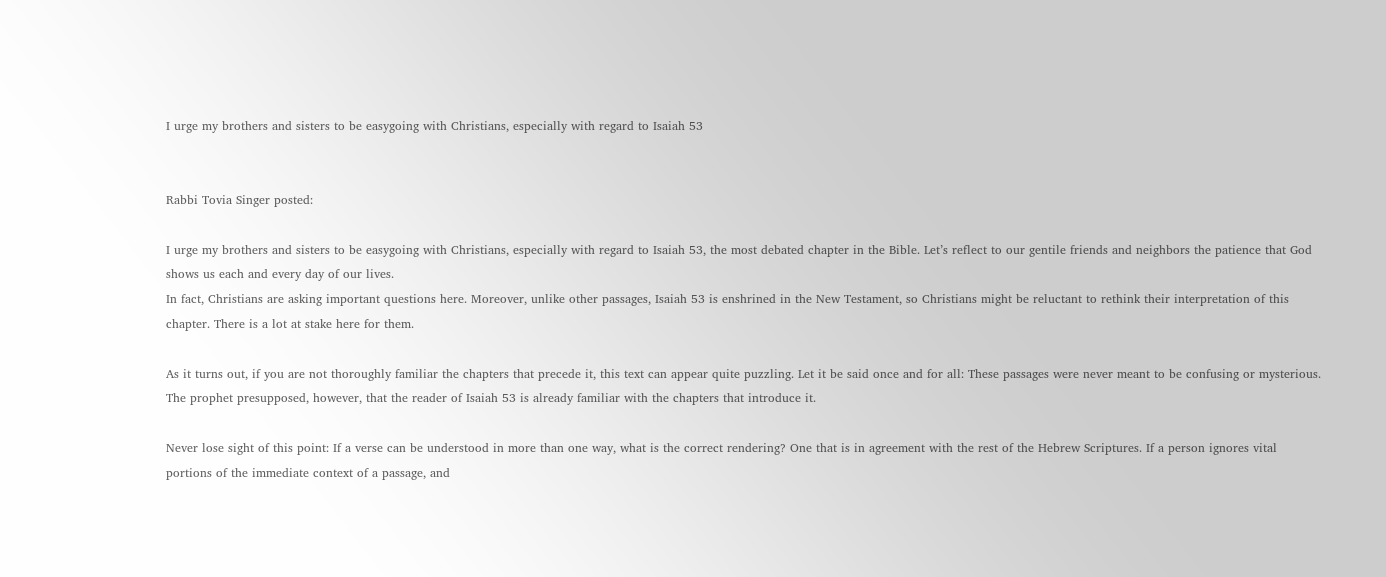I urge my brothers and sisters to be easygoing with Christians, especially with regard to Isaiah 53


Rabbi Tovia Singer posted:

I urge my brothers and sisters to be easygoing with Christians, especially with regard to Isaiah 53, the most debated chapter in the Bible. Let’s reflect to our gentile friends and neighbors the patience that God shows us each and every day of our lives.
In fact, Christians are asking important questions here. Moreover, unlike other passages, Isaiah 53 is enshrined in the New Testament, so Christians might be reluctant to rethink their interpretation of this chapter. There is a lot at stake here for them.

As it turns out, if you are not thoroughly familiar the chapters that precede it, this text can appear quite puzzling. Let it be said once and for all: These passages were never meant to be confusing or mysterious. The prophet presupposed, however, that the reader of Isaiah 53 is already familiar with the chapters that introduce it.

Never lose sight of this point: If a verse can be understood in more than one way, what is the correct rendering? One that is in agreement with the rest of the Hebrew Scriptures. If a person ignores vital portions of the immediate context of a passage, and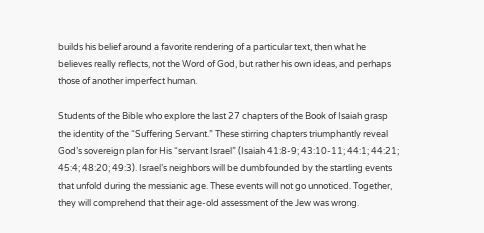builds his belief around a favorite rendering of a particular text, then what he believes really reflects, not the Word of God, but rather his own ideas, and perhaps those of another imperfect human.

Students of the Bible who explore the last 27 chapters of the Book of Isaiah grasp the identity of the “Suffering Servant.” These stirring chapters triumphantly reveal God’s sovereign plan for His “servant Israel” (Isaiah 41:8-9; 43:10-11; 44:1; 44:21; 45:4; 48:20; 49:3). Israel’s neighbors will be dumbfounded by the startling events that unfold during the messianic age. These events will not go unnoticed. Together, they will comprehend that their age-old assessment of the Jew was wrong.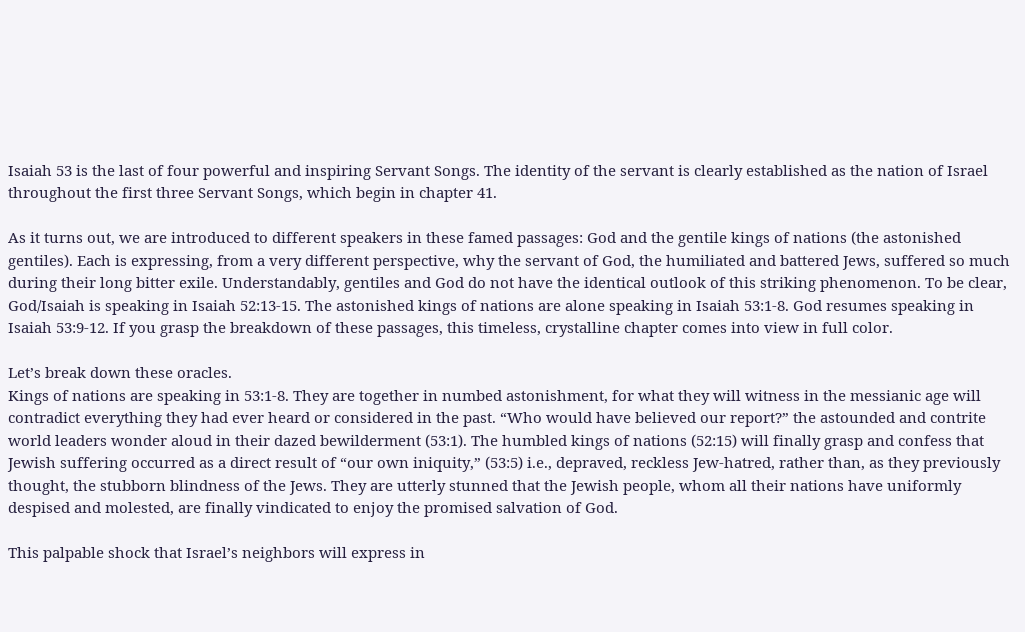Isaiah 53 is the last of four powerful and inspiring Servant Songs. The identity of the servant is clearly established as the nation of Israel throughout the first three Servant Songs, which begin in chapter 41.

As it turns out, we are introduced to different speakers in these famed passages: God and the gentile kings of nations (the astonished gentiles). Each is expressing, from a very different perspective, why the servant of God, the humiliated and battered Jews, suffered so much during their long bitter exile. Understandably, gentiles and God do not have the identical outlook of this striking phenomenon. To be clear, God/Isaiah is speaking in Isaiah 52:13-15. The astonished kings of nations are alone speaking in Isaiah 53:1-8. God resumes speaking in Isaiah 53:9-12. If you grasp the breakdown of these passages, this timeless, crystalline chapter comes into view in full color.

Let’s break down these oracles.
Kings of nations are speaking in 53:1-8. They are together in numbed astonishment, for what they will witness in the messianic age will contradict everything they had ever heard or considered in the past. “Who would have believed our report?” the astounded and contrite world leaders wonder aloud in their dazed bewilderment (53:1). The humbled kings of nations (52:15) will finally grasp and confess that Jewish suffering occurred as a direct result of “our own iniquity,” (53:5) i.e., depraved, reckless Jew-hatred, rather than, as they previously thought, the stubborn blindness of the Jews. They are utterly stunned that the Jewish people, whom all their nations have uniformly despised and molested, are finally vindicated to enjoy the promised salvation of God.

This palpable shock that Israel’s neighbors will express in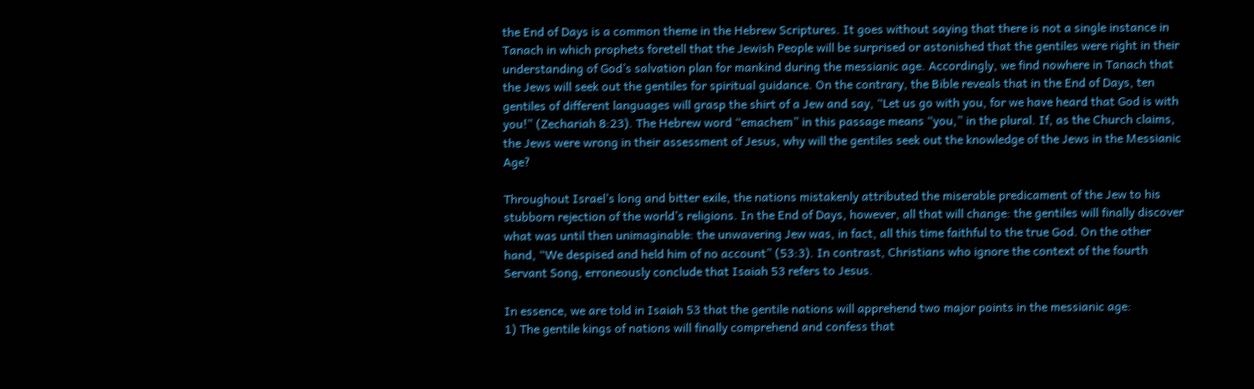the End of Days is a common theme in the Hebrew Scriptures. It goes without saying that there is not a single instance in Tanach in which prophets foretell that the Jewish People will be surprised or astonished that the gentiles were right in their understanding of God’s salvation plan for mankind during the messianic age. Accordingly, we find nowhere in Tanach that the Jews will seek out the gentiles for spiritual guidance. On the contrary, the Bible reveals that in the End of Days, ten gentiles of different languages will grasp the shirt of a Jew and say, “Let us go with you, for we have heard that God is with you!” (Zechariah 8:23). The Hebrew word “emachem” in this passage means “you,” in the plural. If, as the Church claims, the Jews were wrong in their assessment of Jesus, why will the gentiles seek out the knowledge of the Jews in the Messianic Age?

Throughout Israel’s long and bitter exile, the nations mistakenly attributed the miserable predicament of the Jew to his stubborn rejection of the world’s religions. In the End of Days, however, all that will change: the gentiles will finally discover what was until then unimaginable: the unwavering Jew was, in fact, all this time faithful to the true God. On the other hand, “We despised and held him of no account” (53:3). In contrast, Christians who ignore the context of the fourth Servant Song, erroneously conclude that Isaiah 53 refers to Jesus.

In essence, we are told in Isaiah 53 that the gentile nations will apprehend two major points in the messianic age:
1) The gentile kings of nations will finally comprehend and confess that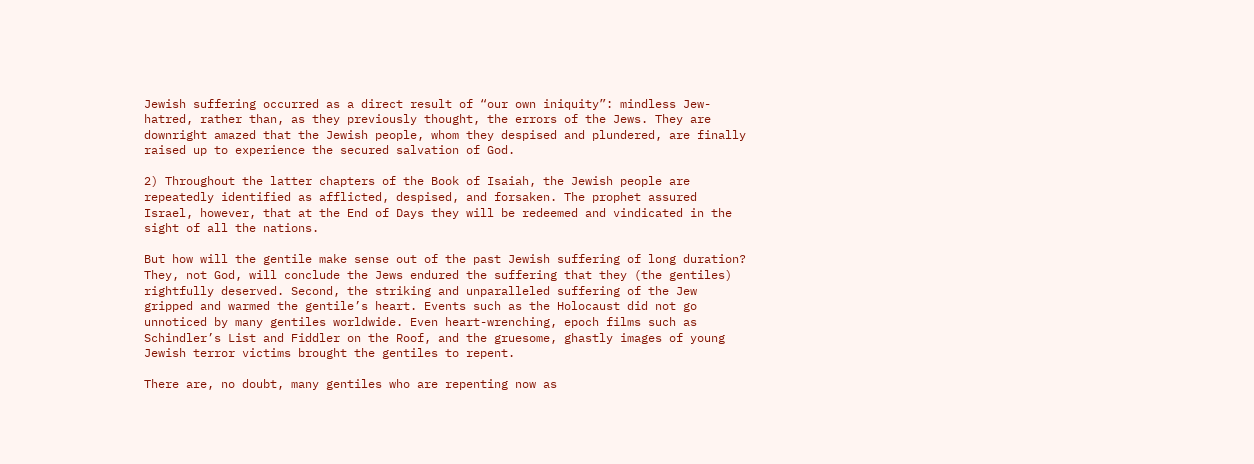Jewish suffering occurred as a direct result of “our own iniquity”: mindless Jew-hatred, rather than, as they previously thought, the errors of the Jews. They are downright amazed that the Jewish people, whom they despised and plundered, are finally raised up to experience the secured salvation of God.

2) Throughout the latter chapters of the Book of Isaiah, the Jewish people are repeatedly identified as afflicted, despised, and forsaken. The prophet assured Israel, however, that at the End of Days they will be redeemed and vindicated in the sight of all the nations.

But how will the gentile make sense out of the past Jewish suffering of long duration? They, not God, will conclude the Jews endured the suffering that they (the gentiles) rightfully deserved. Second, the striking and unparalleled suffering of the Jew gripped and warmed the gentile’s heart. Events such as the Holocaust did not go unnoticed by many gentiles worldwide. Even heart-wrenching, epoch films such as Schindler’s List and Fiddler on the Roof, and the gruesome, ghastly images of young Jewish terror victims brought the gentiles to repent.

There are, no doubt, many gentiles who are repenting now as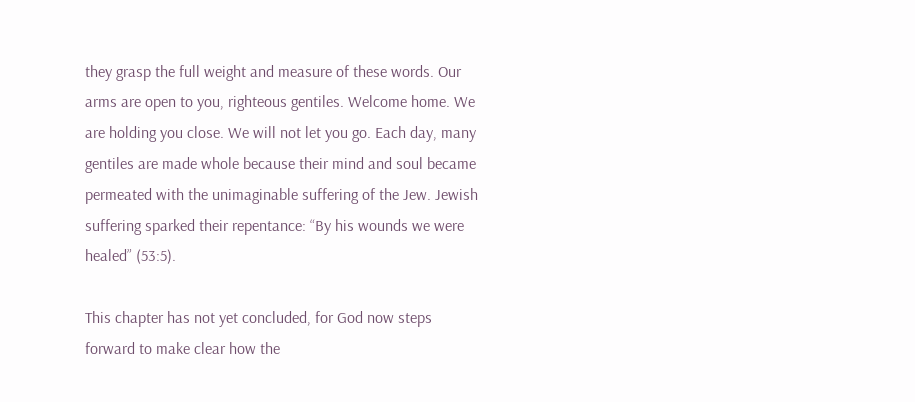they grasp the full weight and measure of these words. Our arms are open to you, righteous gentiles. Welcome home. We are holding you close. We will not let you go. Each day, many gentiles are made whole because their mind and soul became permeated with the unimaginable suffering of the Jew. Jewish suffering sparked their repentance: “By his wounds we were healed” (53:5).

This chapter has not yet concluded, for God now steps forward to make clear how the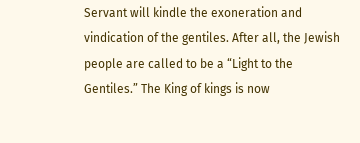Servant will kindle the exoneration and vindication of the gentiles. After all, the Jewish people are called to be a “Light to the Gentiles.” The King of kings is now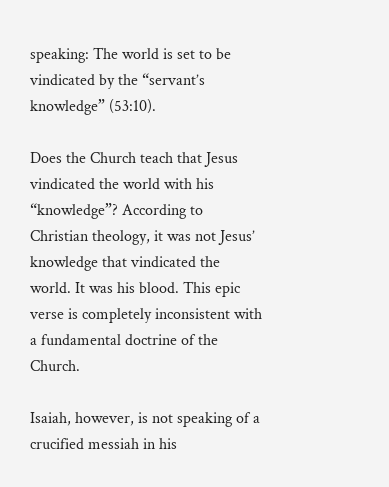speaking: The world is set to be vindicated by the “servant’s knowledge” (53:10).

Does the Church teach that Jesus vindicated the world with his “knowledge”? According to Christian theology, it was not Jesus’ knowledge that vindicated the world. It was his blood. This epic verse is completely inconsistent with a fundamental doctrine of the Church.

Isaiah, however, is not speaking of a crucified messiah in his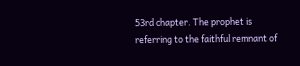53rd chapter. The prophet is referring to the faithful remnant of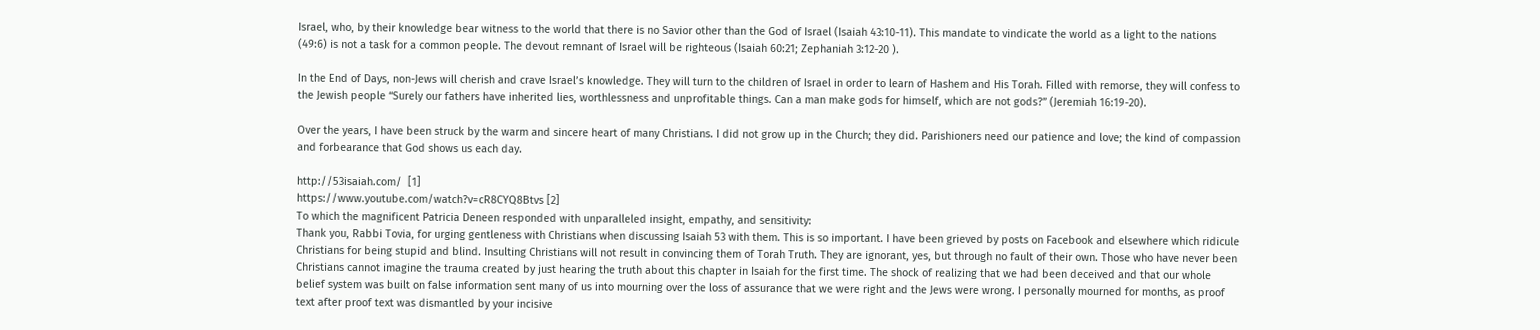Israel, who, by their knowledge bear witness to the world that there is no Savior other than the God of Israel (Isaiah 43:10-11). This mandate to vindicate the world as a light to the nations (49:6) is not a task for a common people. The devout remnant of Israel will be righteous (Isaiah 60:21; Zephaniah 3:12-20 ).

In the End of Days, non-Jews will cherish and crave Israel’s knowledge. They will turn to the children of Israel in order to learn of Hashem and His Torah. Filled with remorse, they will confess to the Jewish people “Surely our fathers have inherited lies, worthlessness and unprofitable things. Can a man make gods for himself, which are not gods?” (Jeremiah 16:19-20).

Over the years, I have been struck by the warm and sincere heart of many Christians. I did not grow up in the Church; they did. Parishioners need our patience and love; the kind of compassion and forbearance that God shows us each day.

http://53isaiah.com/  [1]
https://www.youtube.com/watch?v=cR8CYQ8Btvs [2]
To which the magnificent Patricia Deneen responded with unparalleled insight, empathy, and sensitivity:
Thank you, Rabbi Tovia, for urging gentleness with Christians when discussing Isaiah 53 with them. This is so important. I have been grieved by posts on Facebook and elsewhere which ridicule Christians for being stupid and blind. Insulting Christians will not result in convincing them of Torah Truth. They are ignorant, yes, but through no fault of their own. Those who have never been Christians cannot imagine the trauma created by just hearing the truth about this chapter in Isaiah for the first time. The shock of realizing that we had been deceived and that our whole belief system was built on false information sent many of us into mourning over the loss of assurance that we were right and the Jews were wrong. I personally mourned for months, as proof text after proof text was dismantled by your incisive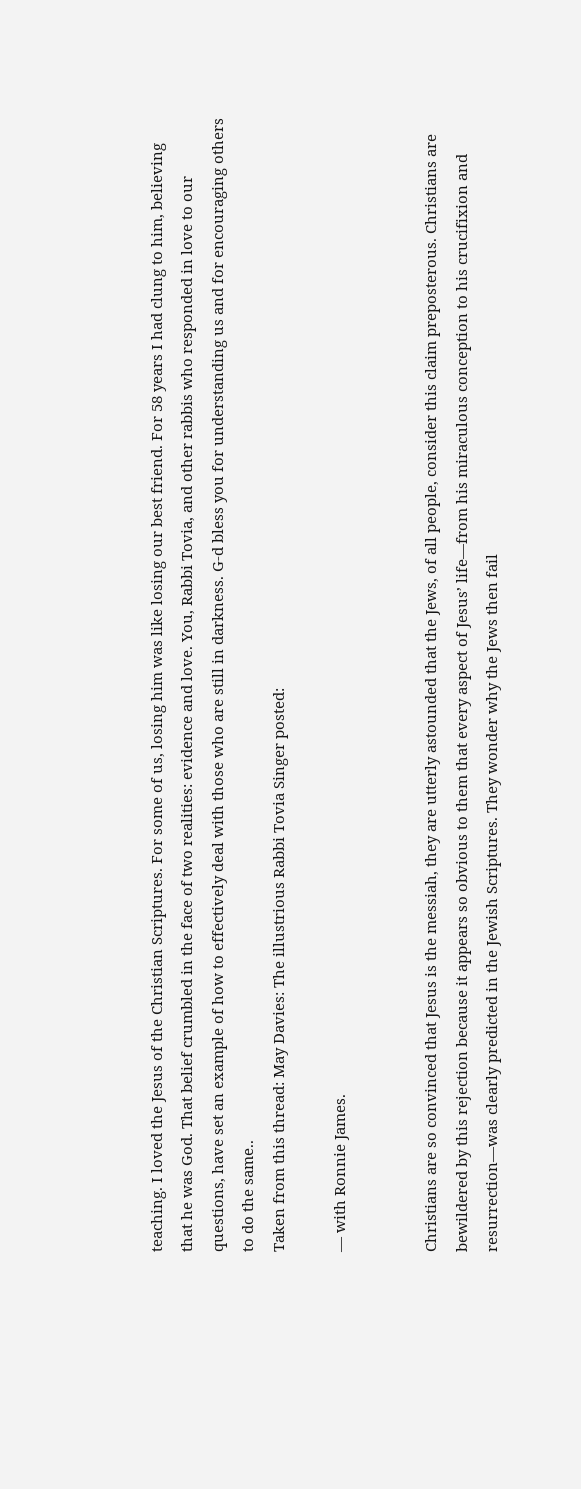teaching. I loved the Jesus of the Christian Scriptures. For some of us, losing him was like losing our best friend. For 58 years I had clung to him, believing that he was God. That belief crumbled in the face of two realities: evidence and love. You, Rabbi Tovia, and other rabbis who responded in love to our questions, have set an example of how to effectively deal with those who are still in darkness. G-d bless you for understanding us and for encouraging others to do the same..
Taken from this thread: May Davies: The illustrious Rabbi Tovia Singer posted:

— with Ronnie James.


Christians are so convinced that Jesus is the messiah, they are utterly astounded that the Jews, of all people, consider this claim preposterous. Christians are bewildered by this rejection because it appears so obvious to them that every aspect of Jesus’ life—from his miraculous conception to his crucifixion and resurrection—was clearly predicted in the Jewish Scriptures. They wonder why the Jews then fail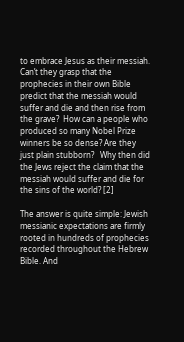to embrace Jesus as their messiah. Can’t they grasp that the prophecies in their own Bible predict that the messiah would suffer and die and then rise from the grave?  How can a people who produced so many Nobel Prize winners be so dense? Are they just plain stubborn?   Why then did the Jews reject the claim that the messiah would suffer and die for the sins of the world? [2]

The answer is quite simple: Jewish messianic expectations are firmly rooted in hundreds of prophecies recorded throughout the Hebrew Bible. And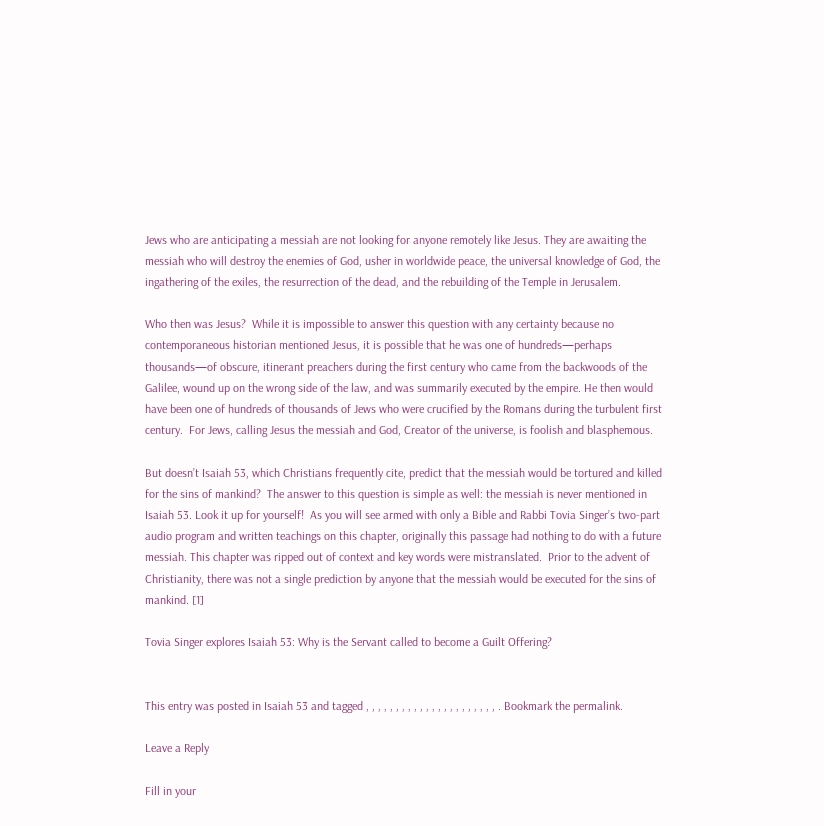Jews who are anticipating a messiah are not looking for anyone remotely like Jesus. They are awaiting the messiah who will destroy the enemies of God, usher in worldwide peace, the universal knowledge of God, the ingathering of the exiles, the resurrection of the dead, and the rebuilding of the Temple in Jerusalem.

Who then was Jesus?  While it is impossible to answer this question with any certainty because no contemporaneous historian mentioned Jesus, it is possible that he was one of hundreds—perhaps thousands—of obscure, itinerant preachers during the first century who came from the backwoods of the Galilee, wound up on the wrong side of the law, and was summarily executed by the empire. He then would have been one of hundreds of thousands of Jews who were crucified by the Romans during the turbulent first century.  For Jews, calling Jesus the messiah and God, Creator of the universe, is foolish and blasphemous.

But doesn’t Isaiah 53, which Christians frequently cite, predict that the messiah would be tortured and killed for the sins of mankind?  The answer to this question is simple as well: the messiah is never mentioned in Isaiah 53. Look it up for yourself!  As you will see armed with only a Bible and Rabbi Tovia Singer’s two-part audio program and written teachings on this chapter, originally this passage had nothing to do with a future messiah. This chapter was ripped out of context and key words were mistranslated.  Prior to the advent of Christianity, there was not a single prediction by anyone that the messiah would be executed for the sins of mankind. [1]

Tovia Singer explores Isaiah 53: Why is the Servant called to become a Guilt Offering?


This entry was posted in Isaiah 53 and tagged , , , , , , , , , , , , , , , , , , , , , , . Bookmark the permalink.

Leave a Reply

Fill in your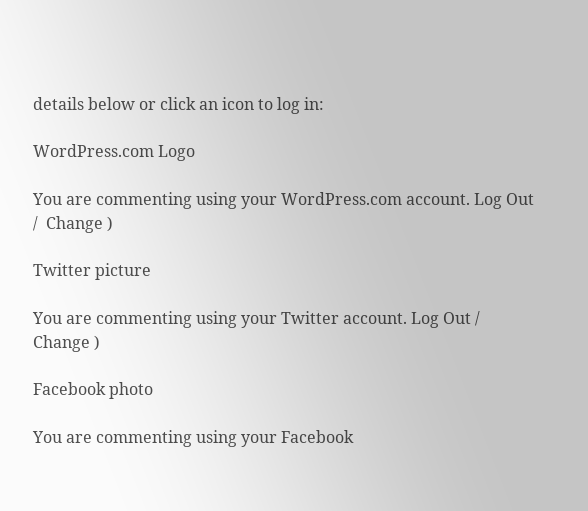details below or click an icon to log in:

WordPress.com Logo

You are commenting using your WordPress.com account. Log Out /  Change )

Twitter picture

You are commenting using your Twitter account. Log Out /  Change )

Facebook photo

You are commenting using your Facebook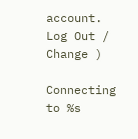account. Log Out /  Change )

Connecting to %s